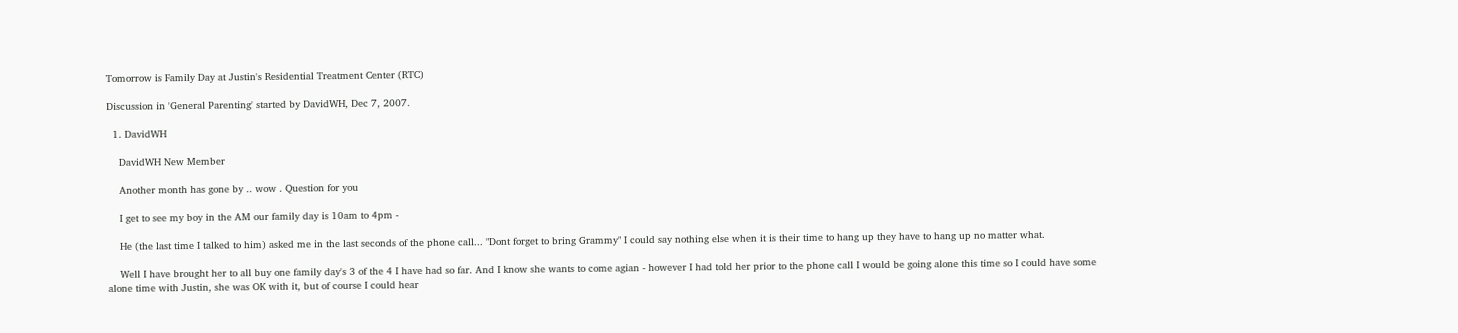Tomorrow is Family Day at Justin's Residential Treatment Center (RTC)

Discussion in 'General Parenting' started by DavidWH, Dec 7, 2007.

  1. DavidWH

    DavidWH New Member

    Another month has gone by .. wow . Question for you

    I get to see my boy in the AM our family day is 10am to 4pm -

    He (the last time I talked to him) asked me in the last seconds of the phone call... "Dont forget to bring Grammy" I could say nothing else when it is their time to hang up they have to hang up no matter what.

    Well I have brought her to all buy one family day's 3 of the 4 I have had so far. And I know she wants to come agian - however I had told her prior to the phone call I would be going alone this time so I could have some alone time with Justin, she was OK with it, but of course I could hear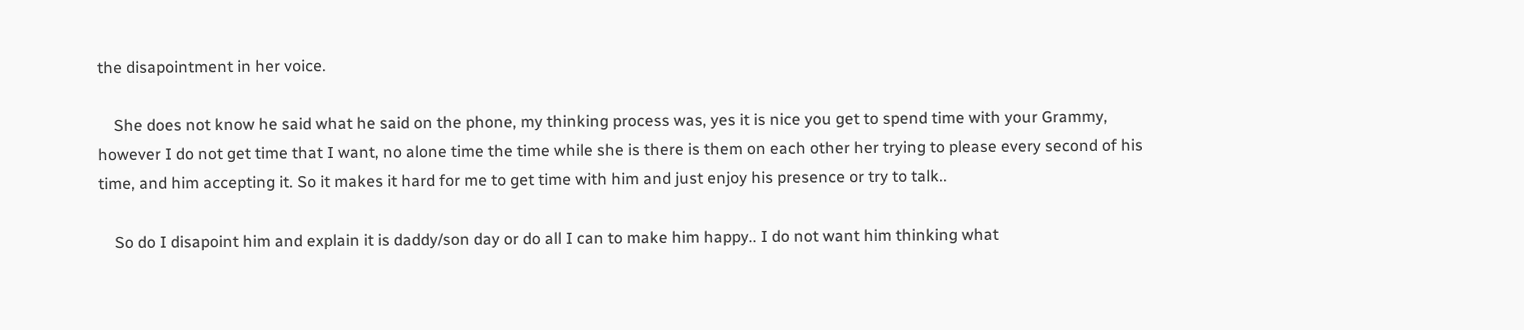the disapointment in her voice.

    She does not know he said what he said on the phone, my thinking process was, yes it is nice you get to spend time with your Grammy, however I do not get time that I want, no alone time the time while she is there is them on each other her trying to please every second of his time, and him accepting it. So it makes it hard for me to get time with him and just enjoy his presence or try to talk..

    So do I disapoint him and explain it is daddy/son day or do all I can to make him happy.. I do not want him thinking what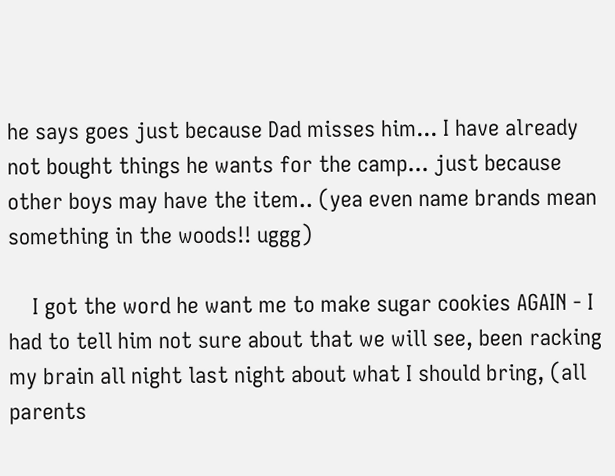he says goes just because Dad misses him... I have already not bought things he wants for the camp... just because other boys may have the item.. (yea even name brands mean something in the woods!! uggg)

    I got the word he want me to make sugar cookies AGAIN - I had to tell him not sure about that we will see, been racking my brain all night last night about what I should bring, (all parents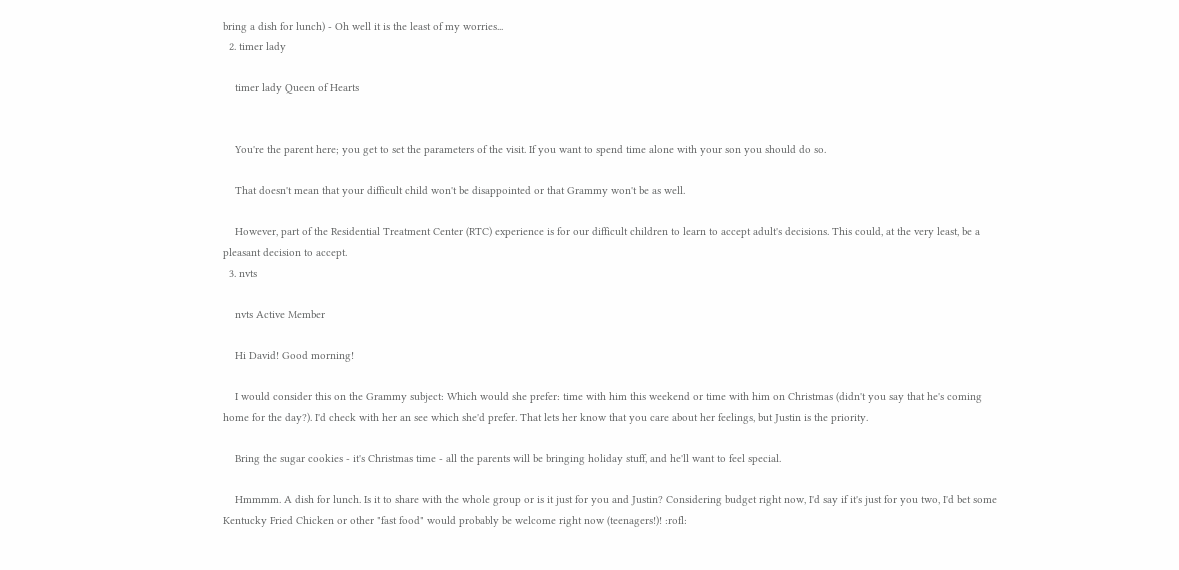bring a dish for lunch) - Oh well it is the least of my worries...
  2. timer lady

    timer lady Queen of Hearts


    You're the parent here; you get to set the parameters of the visit. If you want to spend time alone with your son you should do so.

    That doesn't mean that your difficult child won't be disappointed or that Grammy won't be as well.

    However, part of the Residential Treatment Center (RTC) experience is for our difficult children to learn to accept adult's decisions. This could, at the very least, be a pleasant decision to accept.
  3. nvts

    nvts Active Member

    Hi David! Good morning!

    I would consider this on the Grammy subject: Which would she prefer: time with him this weekend or time with him on Christmas (didn't you say that he's coming home for the day?). I'd check with her an see which she'd prefer. That lets her know that you care about her feelings, but Justin is the priority.

    Bring the sugar cookies - it's Christmas time - all the parents will be bringing holiday stuff, and he'll want to feel special.

    Hmmmm. A dish for lunch. Is it to share with the whole group or is it just for you and Justin? Considering budget right now, I'd say if it's just for you two, I'd bet some Kentucky Fried Chicken or other "fast food" would probably be welcome right now (teenagers!)! :rofl: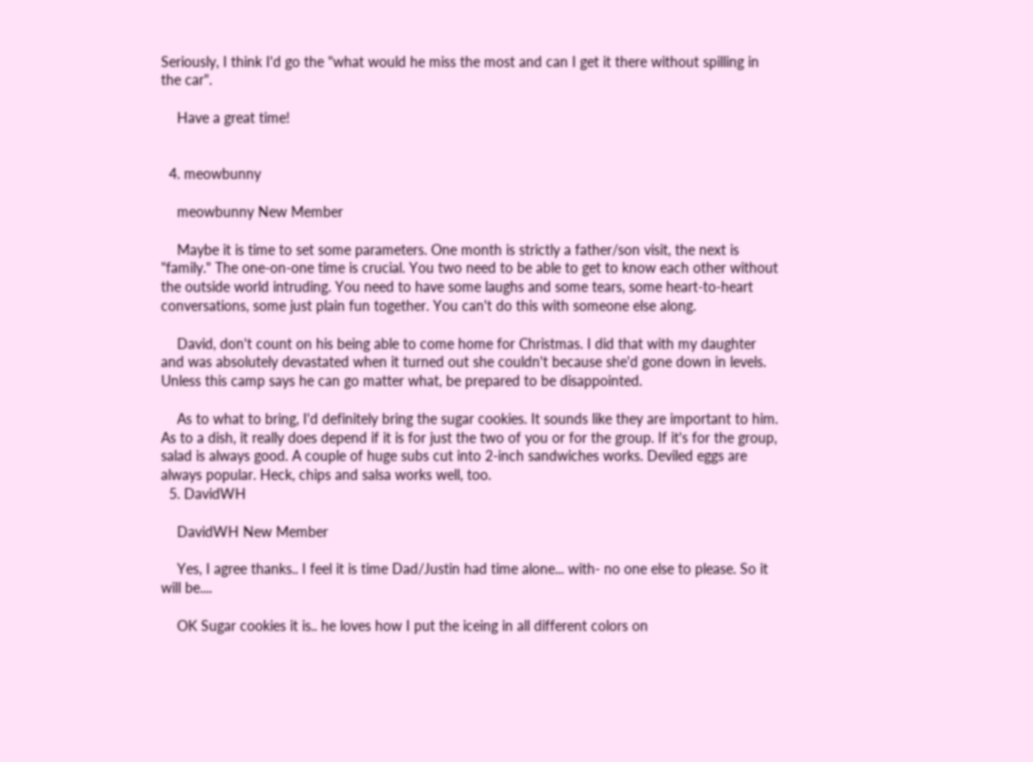Seriously, I think I'd go the "what would he miss the most and can I get it there without spilling in the car".

    Have a great time!


  4. meowbunny

    meowbunny New Member

    Maybe it is time to set some parameters. One month is strictly a father/son visit, the next is "family." The one-on-one time is crucial. You two need to be able to get to know each other without the outside world intruding. You need to have some laughs and some tears, some heart-to-heart conversations, some just plain fun together. You can't do this with someone else along.

    David, don't count on his being able to come home for Christmas. I did that with my daughter and was absolutely devastated when it turned out she couldn't because she'd gone down in levels. Unless this camp says he can go matter what, be prepared to be disappointed.

    As to what to bring, I'd definitely bring the sugar cookies. It sounds like they are important to him. As to a dish, it really does depend if it is for just the two of you or for the group. If it's for the group, salad is always good. A couple of huge subs cut into 2-inch sandwiches works. Deviled eggs are always popular. Heck, chips and salsa works well, too.
  5. DavidWH

    DavidWH New Member

    Yes, I agree thanks.. I feel it is time Dad/Justin had time alone... with- no one else to please. So it will be....

    OK Sugar cookies it is.. he loves how I put the iceing in all different colors on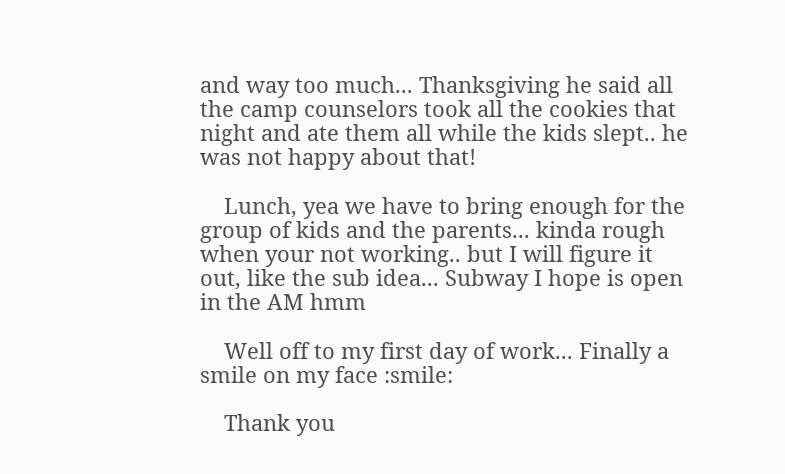and way too much... Thanksgiving he said all the camp counselors took all the cookies that night and ate them all while the kids slept.. he was not happy about that!

    Lunch, yea we have to bring enough for the group of kids and the parents... kinda rough when your not working.. but I will figure it out, like the sub idea... Subway I hope is open in the AM hmm

    Well off to my first day of work... Finally a smile on my face :smile:

    Thank you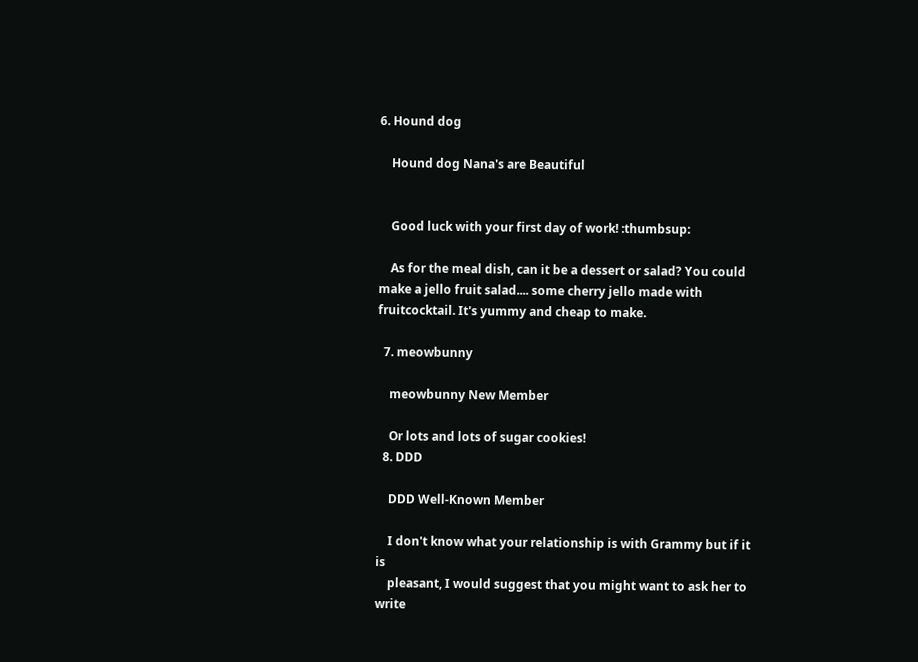6. Hound dog

    Hound dog Nana's are Beautiful


    Good luck with your first day of work! :thumbsup:

    As for the meal dish, can it be a dessert or salad? You could make a jello fruit salad.... some cherry jello made with fruitcocktail. It's yummy and cheap to make.

  7. meowbunny

    meowbunny New Member

    Or lots and lots of sugar cookies!
  8. DDD

    DDD Well-Known Member

    I don't know what your relationship is with Grammy but if it is
    pleasant, I would suggest that you might want to ask her to write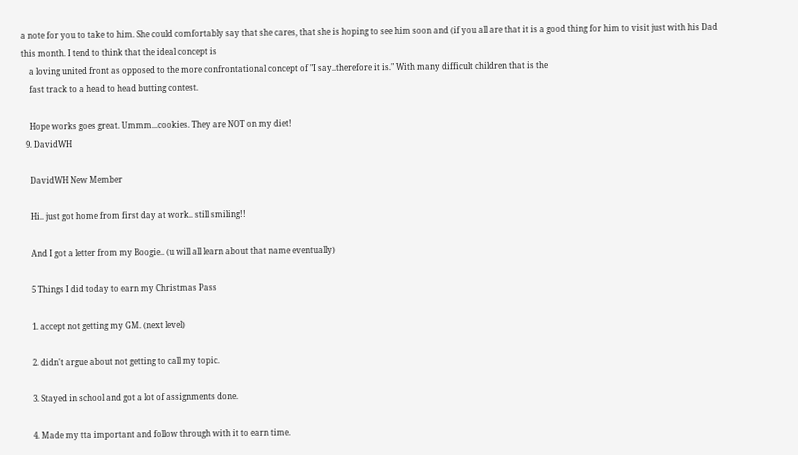a note for you to take to him. She could comfortably say that she cares, that she is hoping to see him soon and (if you all are that it is a good thing for him to visit just with his Dad this month. I tend to think that the ideal concept is
    a loving united front as opposed to the more confrontational concept of "I say..therefore it is." With many difficult children that is the
    fast track to a head to head butting contest.

    Hope works goes great. Ummm...cookies. They are NOT on my diet!
  9. DavidWH

    DavidWH New Member

    Hi.. just got home from first day at work.. still smiling!!

    And I got a letter from my Boogie.. (u will all learn about that name eventually)

    5 Things I did today to earn my Christmas Pass

    1. accept not getting my GM. (next level)

    2. didn't argue about not getting to call my topic.

    3. Stayed in school and got a lot of assignments done.

    4. Made my tta important and follow through with it to earn time.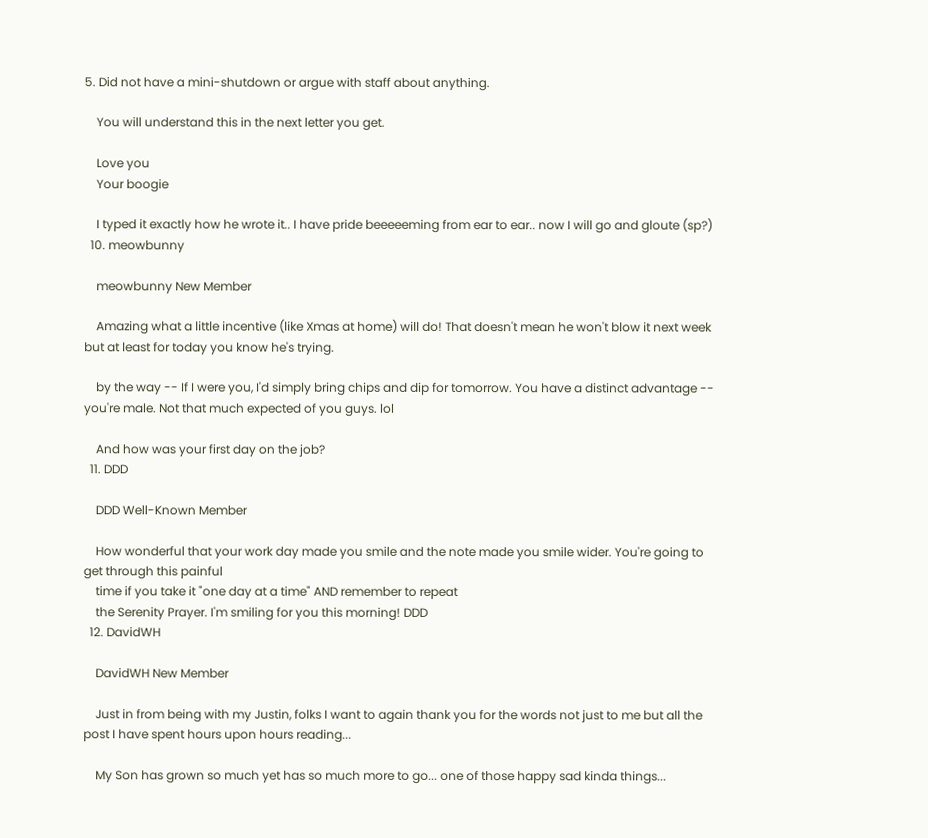5. Did not have a mini-shutdown or argue with staff about anything.

    You will understand this in the next letter you get.

    Love you
    Your boogie

    I typed it exactly how he wrote it.. I have pride beeeeeming from ear to ear.. now I will go and gloute (sp?)
  10. meowbunny

    meowbunny New Member

    Amazing what a little incentive (like Xmas at home) will do! That doesn't mean he won't blow it next week but at least for today you know he's trying.

    by the way -- If I were you, I'd simply bring chips and dip for tomorrow. You have a distinct advantage -- you're male. Not that much expected of you guys. lol

    And how was your first day on the job?
  11. DDD

    DDD Well-Known Member

    How wonderful that your work day made you smile and the note made you smile wider. You're going to get through this painful
    time if you take it "one day at a time" AND remember to repeat
    the Serenity Prayer. I'm smiling for you this morning! DDD
  12. DavidWH

    DavidWH New Member

    Just in from being with my Justin, folks I want to again thank you for the words not just to me but all the post I have spent hours upon hours reading...

    My Son has grown so much yet has so much more to go... one of those happy sad kinda things...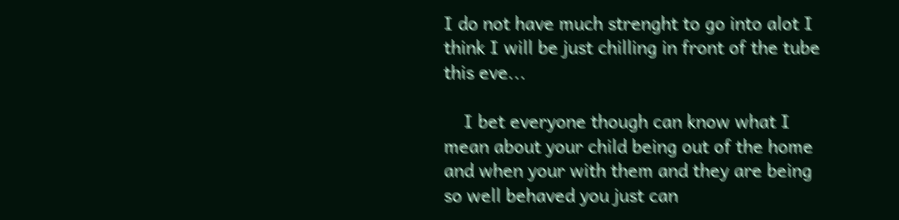I do not have much strenght to go into alot I think I will be just chilling in front of the tube this eve...

    I bet everyone though can know what I mean about your child being out of the home and when your with them and they are being so well behaved you just can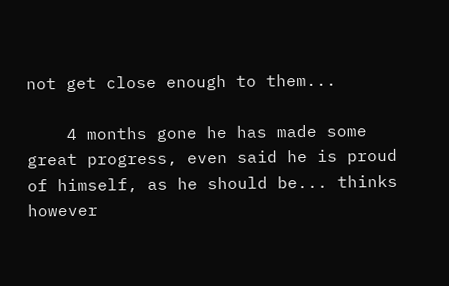not get close enough to them...

    4 months gone he has made some great progress, even said he is proud of himself, as he should be... thinks however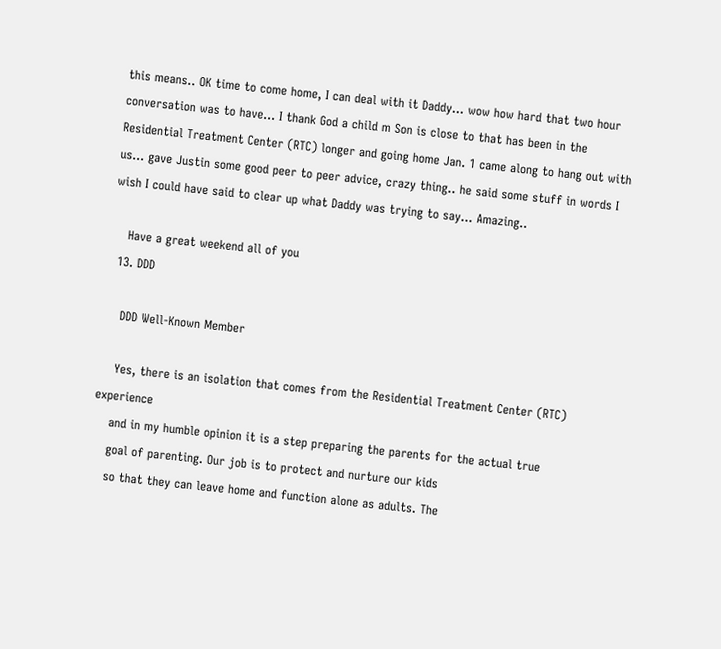this means.. OK time to come home, I can deal with it Daddy... wow how hard that two hour conversation was to have... I thank God a child m Son is close to that has been in the Residential Treatment Center (RTC) longer and going home Jan. 1 came along to hang out with us... gave Justin some good peer to peer advice, crazy thing.. he said some stuff in words I wish I could have said to clear up what Daddy was trying to say... Amazing..

    Have a great weekend all of you
  13. DDD

    DDD Well-Known Member

    Yes, there is an isolation that comes from the Residential Treatment Center (RTC) experience
    and in my humble opinion it is a step preparing the parents for the actual true
    goal of parenting. Our job is to protect and nurture our kids
    so that they can leave home and function alone as adults. The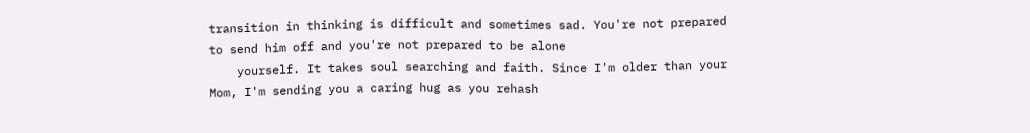transition in thinking is difficult and sometimes sad. You're not prepared to send him off and you're not prepared to be alone
    yourself. It takes soul searching and faith. Since I'm older than your Mom, I'm sending you a caring hug as you rehash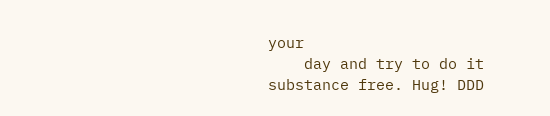your
    day and try to do it substance free. Hug! DDD